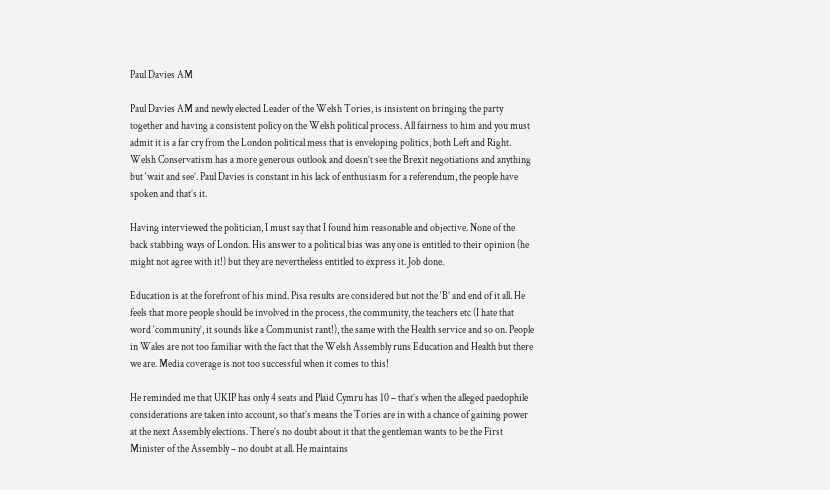Paul Davies AM

Paul Davies AM and newly elected Leader of the Welsh Tories, is insistent on bringing the party together and having a consistent policy on the Welsh political process. All fairness to him and you must admit it is a far cry from the London political mess that is enveloping politics, both Left and Right. Welsh Conservatism has a more generous outlook and doesn’t see the Brexit negotiations and anything but ‘wait and see’. Paul Davies is constant in his lack of enthusiasm for a referendum, the people have spoken and that’s it.

Having interviewed the politician, I must say that I found him reasonable and objective. None of the back stabbing ways of London. His answer to a political bias was any one is entitled to their opinion (he might not agree with it!) but they are nevertheless entitled to express it. Job done.

Education is at the forefront of his mind. Pisa results are considered but not the ‘B’ and end of it all. He feels that more people should be involved in the process, the community, the teachers etc (I hate that word ‘community’, it sounds like a Communist rant!), the same with the Health service and so on. People in Wales are not too familiar with the fact that the Welsh Assembly runs Education and Health but there we are. Media coverage is not too successful when it comes to this!

He reminded me that UKIP has only 4 seats and Plaid Cymru has 10 – that’s when the alleged paedophile considerations are taken into account, so that’s means the Tories are in with a chance of gaining power at the next Assembly elections. There’s no doubt about it that the gentleman wants to be the First Minister of the Assembly – no doubt at all. He maintains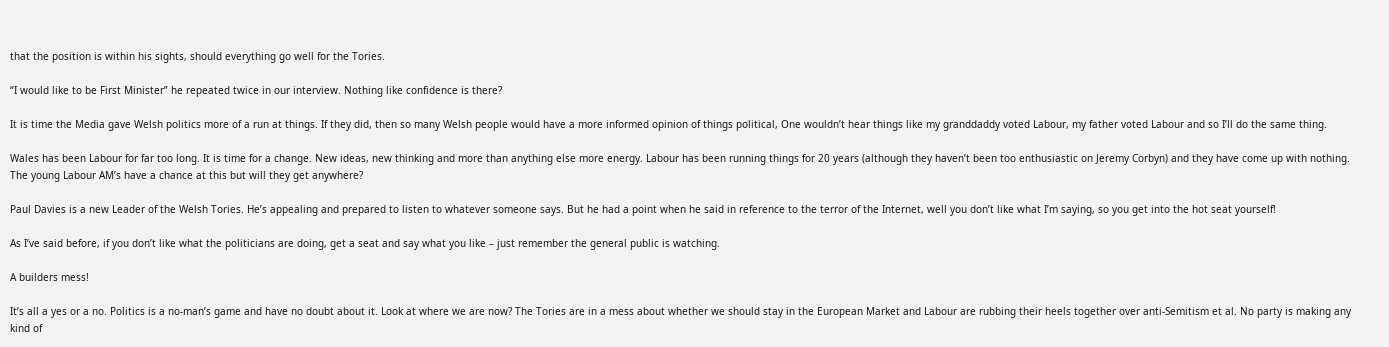that the position is within his sights, should everything go well for the Tories.

“I would like to be First Minister” he repeated twice in our interview. Nothing like confidence is there?

It is time the Media gave Welsh politics more of a run at things. If they did, then so many Welsh people would have a more informed opinion of things political, One wouldn’t hear things like my granddaddy voted Labour, my father voted Labour and so I’ll do the same thing.

Wales has been Labour for far too long. It is time for a change. New ideas, new thinking and more than anything else more energy. Labour has been running things for 20 years (although they haven’t been too enthusiastic on Jeremy Corbyn) and they have come up with nothing. The young Labour AM’s have a chance at this but will they get anywhere?

Paul Davies is a new Leader of the Welsh Tories. He’s appealing and prepared to listen to whatever someone says. But he had a point when he said in reference to the terror of the Internet, well you don’t like what I’m saying, so you get into the hot seat yourself!

As I’ve said before, if you don’t like what the politicians are doing, get a seat and say what you like – just remember the general public is watching.

A builders mess!

It’s all a yes or a no. Politics is a no-man’s game and have no doubt about it. Look at where we are now? The Tories are in a mess about whether we should stay in the European Market and Labour are rubbing their heels together over anti-Semitism et al. No party is making any kind of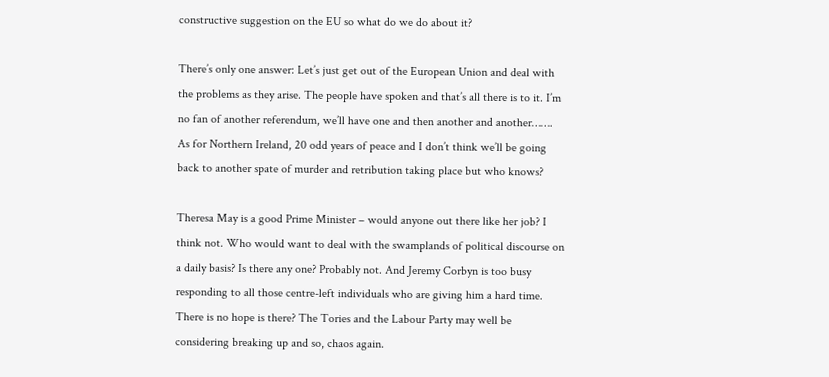constructive suggestion on the EU so what do we do about it?

There’s only one answer: Let’s just get out of the European Union and deal with the problems as they arise. The people have spoken and that’s all there is to it. I’m no fan of another referendum, we’ll have one and then another and another……. As for Northern Ireland, 20 odd years of peace and I don’t think we’ll be going back to another spate of murder and retribution taking place but who knows?

Theresa May is a good Prime Minister – would anyone out there like her job? I think not. Who would want to deal with the swamplands of political discourse on a daily basis? Is there any one? Probably not. And Jeremy Corbyn is too busy responding to all those centre-left individuals who are giving him a hard time. There is no hope is there? The Tories and the Labour Party may well be considering breaking up and so, chaos again.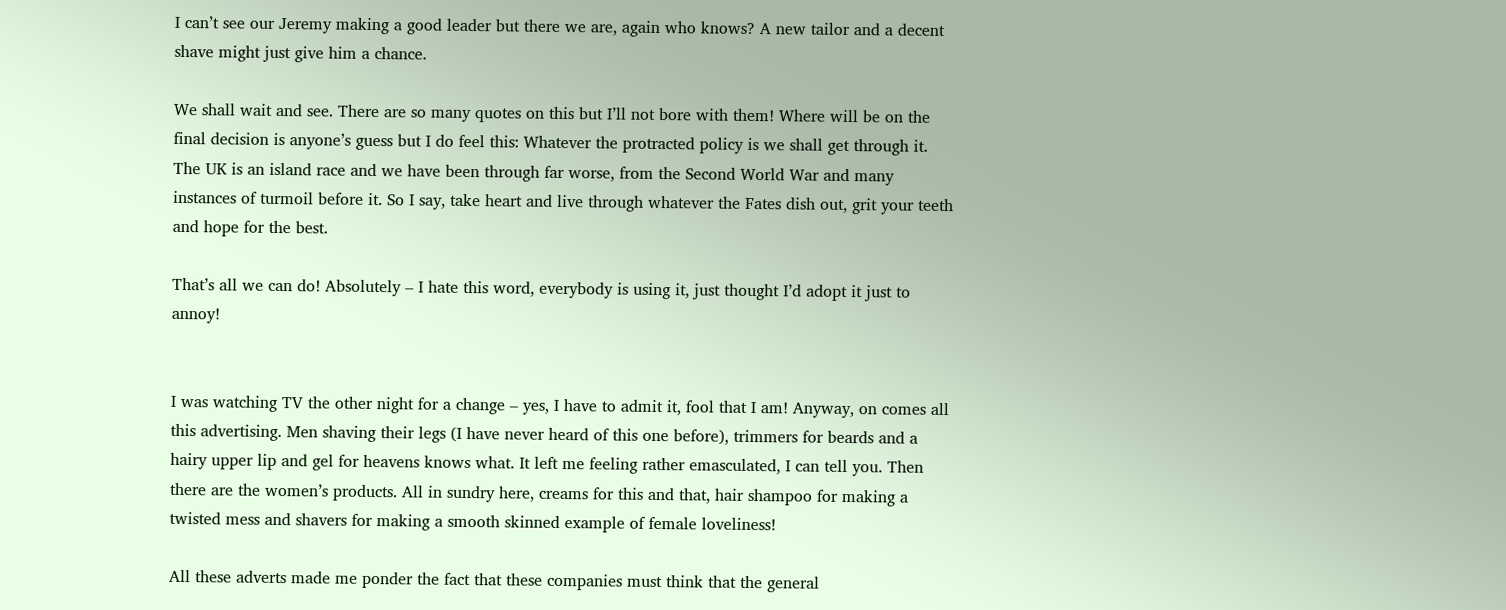I can’t see our Jeremy making a good leader but there we are, again who knows? A new tailor and a decent shave might just give him a chance.

We shall wait and see. There are so many quotes on this but I’ll not bore with them! Where will be on the final decision is anyone’s guess but I do feel this: Whatever the protracted policy is we shall get through it. The UK is an island race and we have been through far worse, from the Second World War and many instances of turmoil before it. So I say, take heart and live through whatever the Fates dish out, grit your teeth and hope for the best.

That’s all we can do! Absolutely – I hate this word, everybody is using it, just thought I’d adopt it just to annoy!


I was watching TV the other night for a change – yes, I have to admit it, fool that I am! Anyway, on comes all this advertising. Men shaving their legs (I have never heard of this one before), trimmers for beards and a hairy upper lip and gel for heavens knows what. It left me feeling rather emasculated, I can tell you. Then there are the women’s products. All in sundry here, creams for this and that, hair shampoo for making a twisted mess and shavers for making a smooth skinned example of female loveliness!

All these adverts made me ponder the fact that these companies must think that the general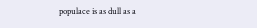populace is as dull as a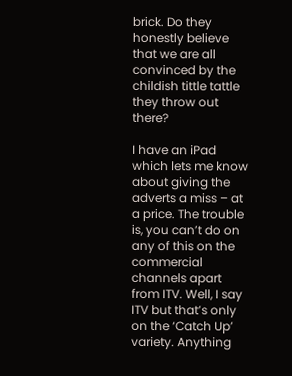brick. Do they honestly believe that we are all convinced by the childish tittle tattle they throw out there?

I have an iPad which lets me know about giving the adverts a miss – at a price. The trouble is, you can’t do on any of this on the commercial channels apart from ITV. Well, I say ITV but that’s only on the ‘Catch Up’ variety. Anything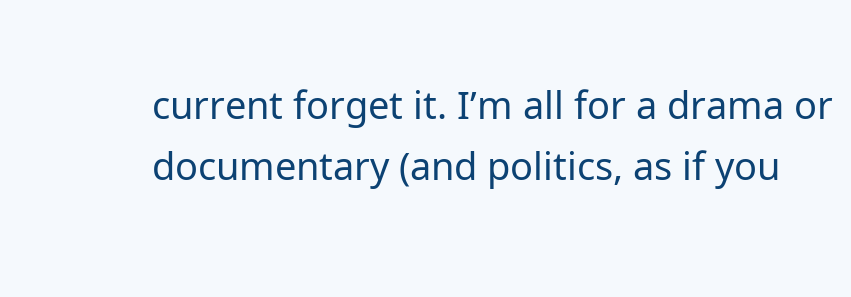current forget it. I’m all for a drama or documentary (and politics, as if you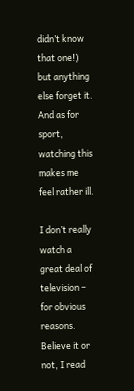didn’t know that one!) but anything else forget it. And as for sport, watching this makes me feel rather ill.

I don’t really watch a great deal of television – for obvious reasons. Believe it or not, I read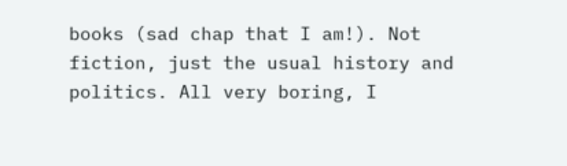books (sad chap that I am!). Not fiction, just the usual history and politics. All very boring, I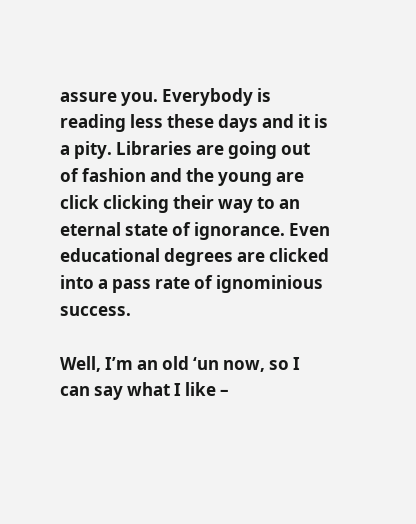assure you. Everybody is reading less these days and it is a pity. Libraries are going out of fashion and the young are click clicking their way to an eternal state of ignorance. Even educational degrees are clicked into a pass rate of ignominious success.

Well, I’m an old ‘un now, so I can say what I like –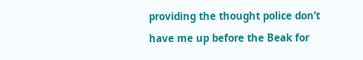providing the thought police don’t have me up before the Beak for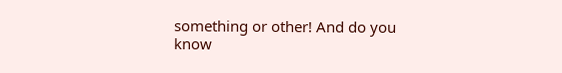something or other! And do you know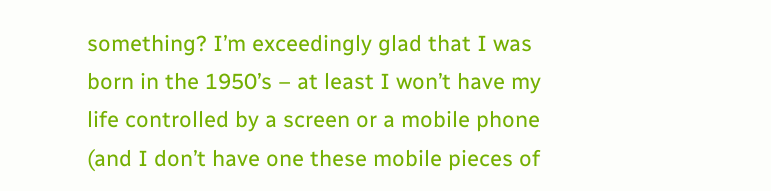something? I’m exceedingly glad that I was born in the 1950’s – at least I won’t have my life controlled by a screen or a mobile phone (and I don’t have one these mobile pieces of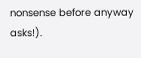nonsense before anyway asks!).